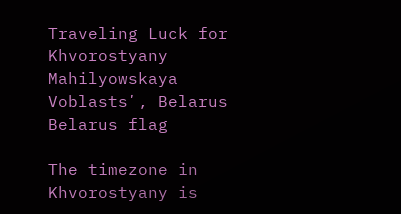Traveling Luck for Khvorostyany Mahilyowskaya Voblastsʼ, Belarus Belarus flag

The timezone in Khvorostyany is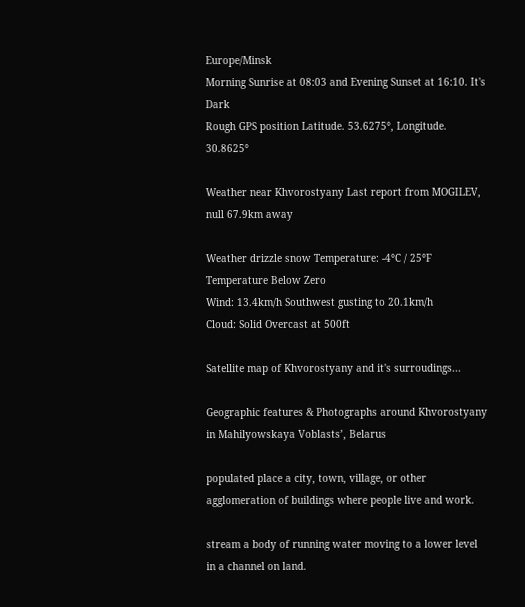Europe/Minsk
Morning Sunrise at 08:03 and Evening Sunset at 16:10. It's Dark
Rough GPS position Latitude. 53.6275°, Longitude. 30.8625°

Weather near Khvorostyany Last report from MOGILEV, null 67.9km away

Weather drizzle snow Temperature: -4°C / 25°F Temperature Below Zero
Wind: 13.4km/h Southwest gusting to 20.1km/h
Cloud: Solid Overcast at 500ft

Satellite map of Khvorostyany and it's surroudings...

Geographic features & Photographs around Khvorostyany in Mahilyowskaya Voblastsʼ, Belarus

populated place a city, town, village, or other agglomeration of buildings where people live and work.

stream a body of running water moving to a lower level in a channel on land.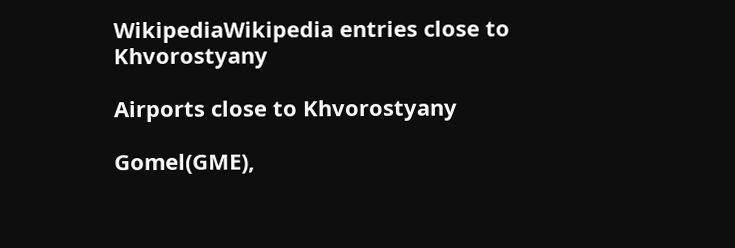WikipediaWikipedia entries close to Khvorostyany

Airports close to Khvorostyany

Gomel(GME),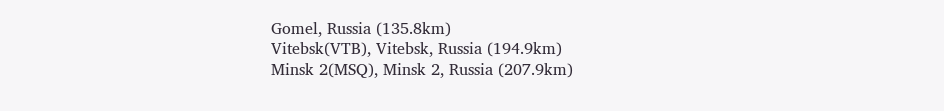Gomel, Russia (135.8km)
Vitebsk(VTB), Vitebsk, Russia (194.9km)
Minsk 2(MSQ), Minsk 2, Russia (207.9km)